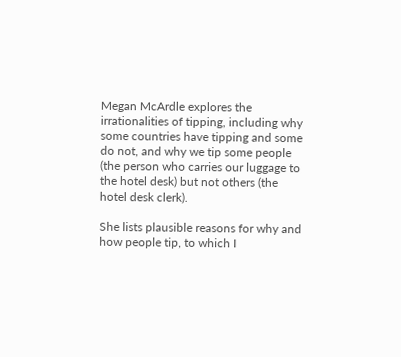Megan McArdle explores the irrationalities of tipping, including why some countries have tipping and some do not, and why we tip some people (the person who carries our luggage to the hotel desk) but not others (the hotel desk clerk).

She lists plausible reasons for why and how people tip, to which I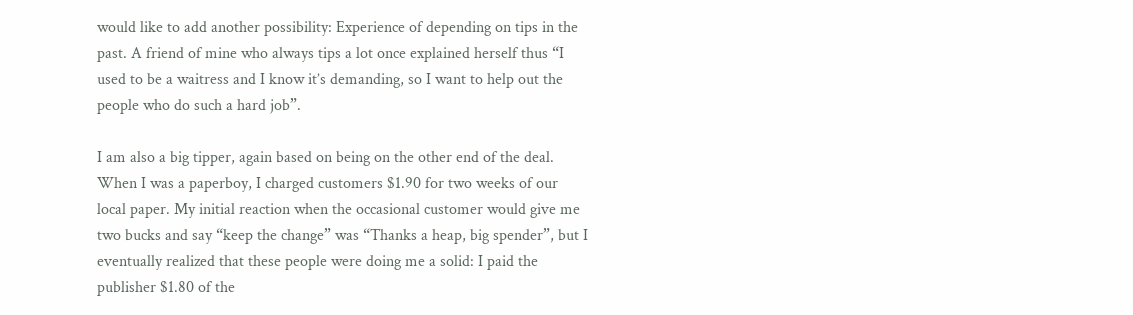would like to add another possibility: Experience of depending on tips in the past. A friend of mine who always tips a lot once explained herself thus “I used to be a waitress and I know it’s demanding, so I want to help out the people who do such a hard job”.

I am also a big tipper, again based on being on the other end of the deal. When I was a paperboy, I charged customers $1.90 for two weeks of our local paper. My initial reaction when the occasional customer would give me two bucks and say “keep the change” was “Thanks a heap, big spender”, but I eventually realized that these people were doing me a solid: I paid the publisher $1.80 of the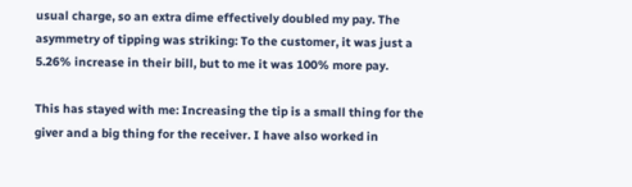usual charge, so an extra dime effectively doubled my pay. The asymmetry of tipping was striking: To the customer, it was just a 5.26% increase in their bill, but to me it was 100% more pay.

This has stayed with me: Increasing the tip is a small thing for the giver and a big thing for the receiver. I have also worked in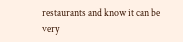restaurants and know it can be very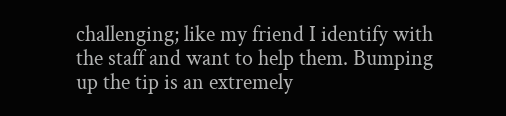challenging; like my friend I identify with the staff and want to help them. Bumping up the tip is an extremely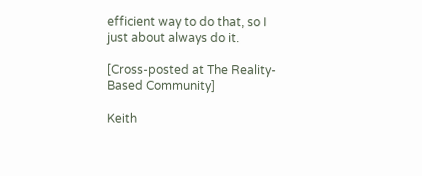efficient way to do that, so I just about always do it.

[Cross-posted at The Reality-Based Community]

Keith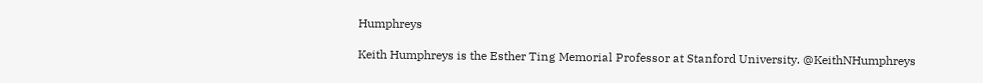Humphreys

Keith Humphreys is the Esther Ting Memorial Professor at Stanford University. @KeithNHumphreys